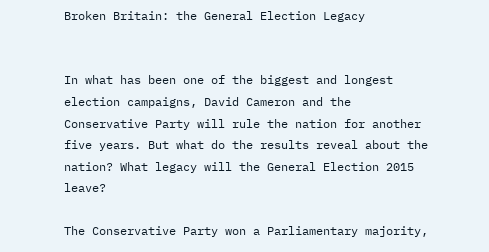Broken Britain: the General Election Legacy


In what has been one of the biggest and longest election campaigns, David Cameron and the Conservative Party will rule the nation for another five years. But what do the results reveal about the nation? What legacy will the General Election 2015 leave?

The Conservative Party won a Parliamentary majority,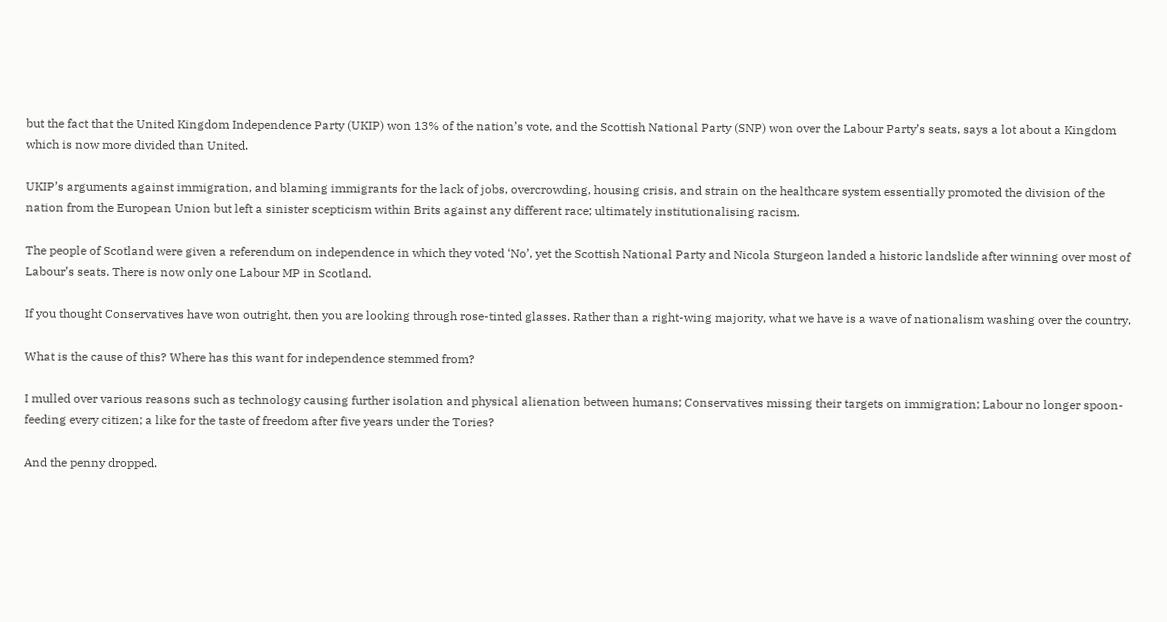but the fact that the United Kingdom Independence Party (UKIP) won 13% of the nation’s vote, and the Scottish National Party (SNP) won over the Labour Party’s seats, says a lot about a Kingdom which is now more divided than United.

UKIP’s arguments against immigration, and blaming immigrants for the lack of jobs, overcrowding, housing crisis, and strain on the healthcare system essentially promoted the division of the nation from the European Union but left a sinister scepticism within Brits against any different race; ultimately institutionalising racism.

The people of Scotland were given a referendum on independence in which they voted ‘No’, yet the Scottish National Party and Nicola Sturgeon landed a historic landslide after winning over most of Labour’s seats. There is now only one Labour MP in Scotland.

If you thought Conservatives have won outright, then you are looking through rose-tinted glasses. Rather than a right-wing majority, what we have is a wave of nationalism washing over the country.

What is the cause of this? Where has this want for independence stemmed from?

I mulled over various reasons such as technology causing further isolation and physical alienation between humans; Conservatives missing their targets on immigration; Labour no longer spoon-feeding every citizen; a like for the taste of freedom after five years under the Tories?

And the penny dropped.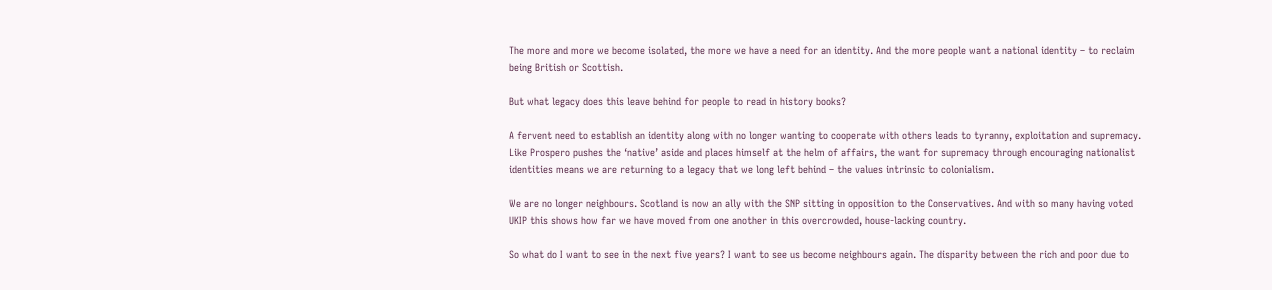The more and more we become isolated, the more we have a need for an identity. And the more people want a national identity – to reclaim being British or Scottish.

But what legacy does this leave behind for people to read in history books?

A fervent need to establish an identity along with no longer wanting to cooperate with others leads to tyranny, exploitation and supremacy. Like Prospero pushes the ‘native’ aside and places himself at the helm of affairs, the want for supremacy through encouraging nationalist identities means we are returning to a legacy that we long left behind – the values intrinsic to colonialism.

We are no longer neighbours. Scotland is now an ally with the SNP sitting in opposition to the Conservatives. And with so many having voted UKIP this shows how far we have moved from one another in this overcrowded, house-lacking country.

So what do I want to see in the next five years? I want to see us become neighbours again. The disparity between the rich and poor due to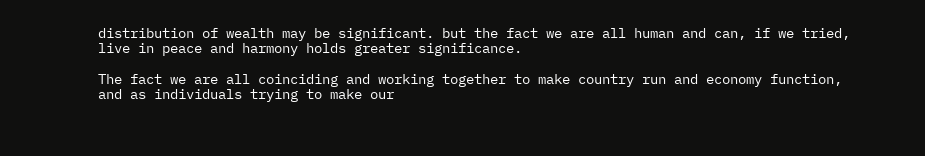distribution of wealth may be significant. but the fact we are all human and can, if we tried, live in peace and harmony holds greater significance.

The fact we are all coinciding and working together to make country run and economy function, and as individuals trying to make our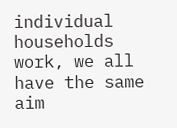individual households work, we all have the same aim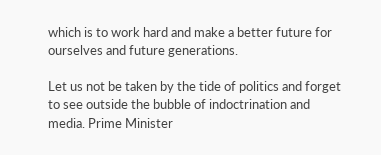which is to work hard and make a better future for ourselves and future generations.

Let us not be taken by the tide of politics and forget to see outside the bubble of indoctrination and media. Prime Minister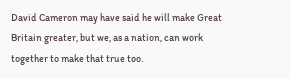David Cameron may have said he will make Great Britain greater, but we, as a nation, can work together to make that true too.